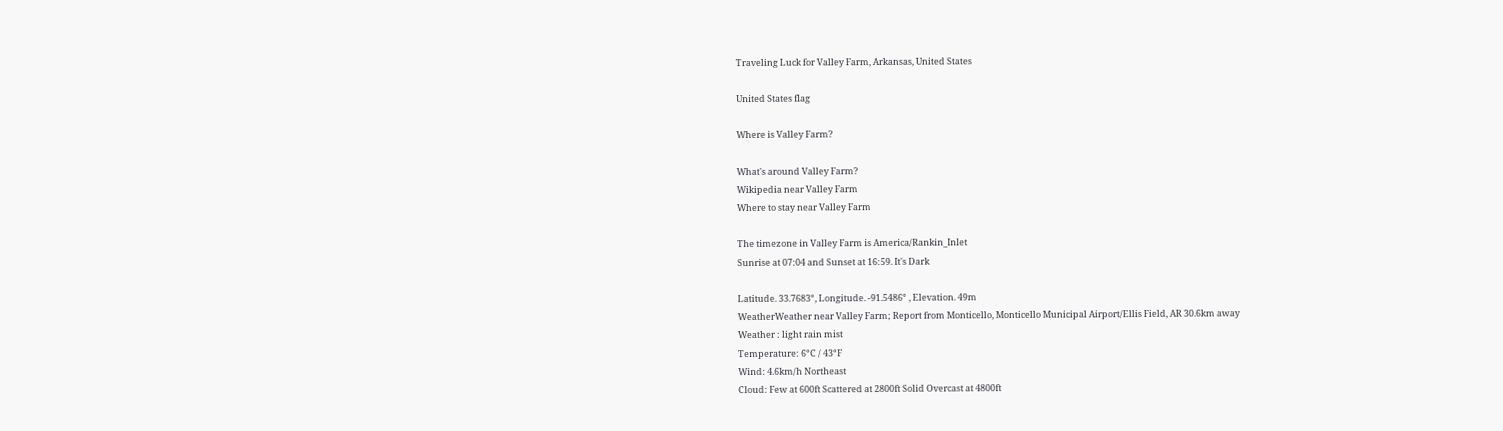Traveling Luck for Valley Farm, Arkansas, United States

United States flag

Where is Valley Farm?

What's around Valley Farm?
Wikipedia near Valley Farm
Where to stay near Valley Farm

The timezone in Valley Farm is America/Rankin_Inlet
Sunrise at 07:04 and Sunset at 16:59. It's Dark

Latitude. 33.7683°, Longitude. -91.5486° , Elevation. 49m
WeatherWeather near Valley Farm; Report from Monticello, Monticello Municipal Airport/Ellis Field, AR 30.6km away
Weather : light rain mist
Temperature: 6°C / 43°F
Wind: 4.6km/h Northeast
Cloud: Few at 600ft Scattered at 2800ft Solid Overcast at 4800ft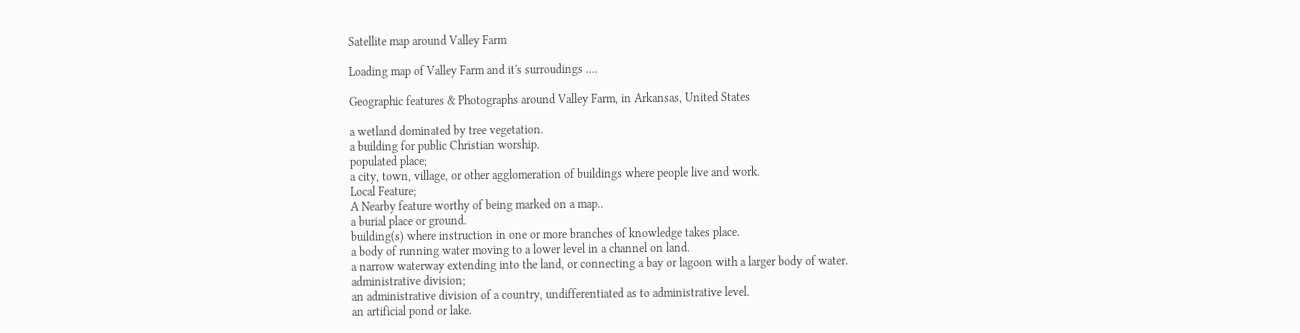Satellite map around Valley Farm

Loading map of Valley Farm and it's surroudings ....

Geographic features & Photographs around Valley Farm, in Arkansas, United States

a wetland dominated by tree vegetation.
a building for public Christian worship.
populated place;
a city, town, village, or other agglomeration of buildings where people live and work.
Local Feature;
A Nearby feature worthy of being marked on a map..
a burial place or ground.
building(s) where instruction in one or more branches of knowledge takes place.
a body of running water moving to a lower level in a channel on land.
a narrow waterway extending into the land, or connecting a bay or lagoon with a larger body of water.
administrative division;
an administrative division of a country, undifferentiated as to administrative level.
an artificial pond or lake.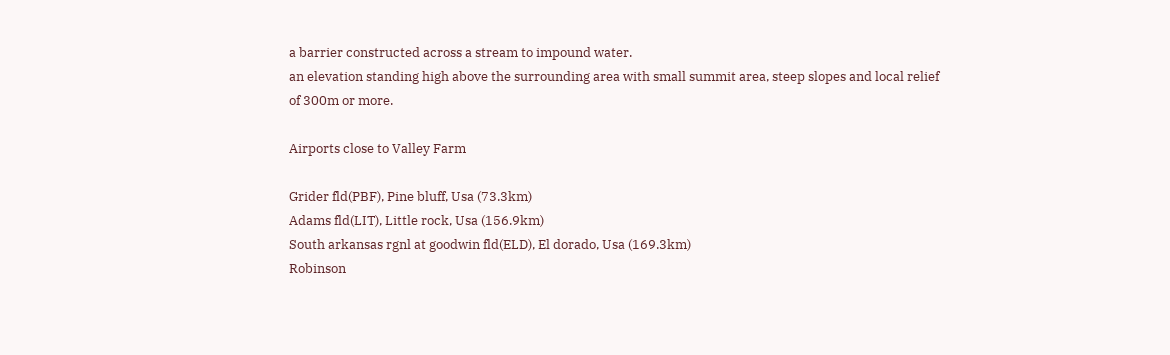a barrier constructed across a stream to impound water.
an elevation standing high above the surrounding area with small summit area, steep slopes and local relief of 300m or more.

Airports close to Valley Farm

Grider fld(PBF), Pine bluff, Usa (73.3km)
Adams fld(LIT), Little rock, Usa (156.9km)
South arkansas rgnl at goodwin fld(ELD), El dorado, Usa (169.3km)
Robinson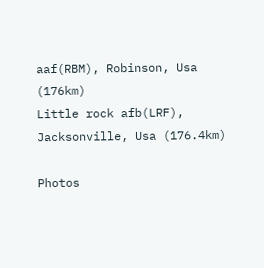aaf(RBM), Robinson, Usa (176km)
Little rock afb(LRF), Jacksonville, Usa (176.4km)

Photos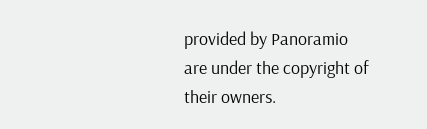provided by Panoramio are under the copyright of their owners.